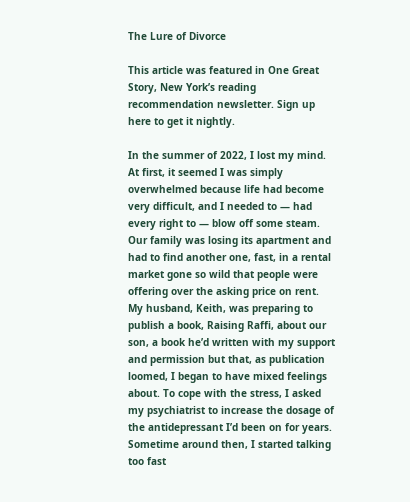The Lure of Divorce

This article was featured in One Great Story, New York’s reading recommendation newsletter. Sign up here to get it nightly.

In the summer of 2022, I lost my mind. At first, it seemed I was simply overwhelmed because life had become very difficult, and I needed to — had every right to — blow off some steam. Our family was losing its apartment and had to find another one, fast, in a rental market gone so wild that people were offering over the asking price on rent. My husband, Keith, was preparing to publish a book, Raising Raffi, about our son, a book he’d written with my support and permission but that, as publication loomed, I began to have mixed feelings about. To cope with the stress, I asked my psychiatrist to increase the dosage of the antidepressant I’d been on for years. Sometime around then, I started talking too fast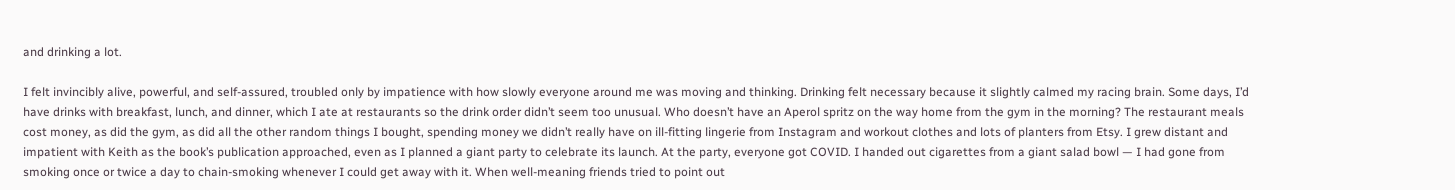and drinking a lot.

I felt invincibly alive, powerful, and self-assured, troubled only by impatience with how slowly everyone around me was moving and thinking. Drinking felt necessary because it slightly calmed my racing brain. Some days, I’d have drinks with breakfast, lunch, and dinner, which I ate at restaurants so the drink order didn’t seem too unusual. Who doesn’t have an Aperol spritz on the way home from the gym in the morning? The restaurant meals cost money, as did the gym, as did all the other random things I bought, spending money we didn’t really have on ill-fitting lingerie from Instagram and workout clothes and lots of planters from Etsy. I grew distant and impatient with Keith as the book’s publication approached, even as I planned a giant party to celebrate its launch. At the party, everyone got COVID. I handed out cigarettes from a giant salad bowl — I had gone from smoking once or twice a day to chain-smoking whenever I could get away with it. When well-meaning friends tried to point out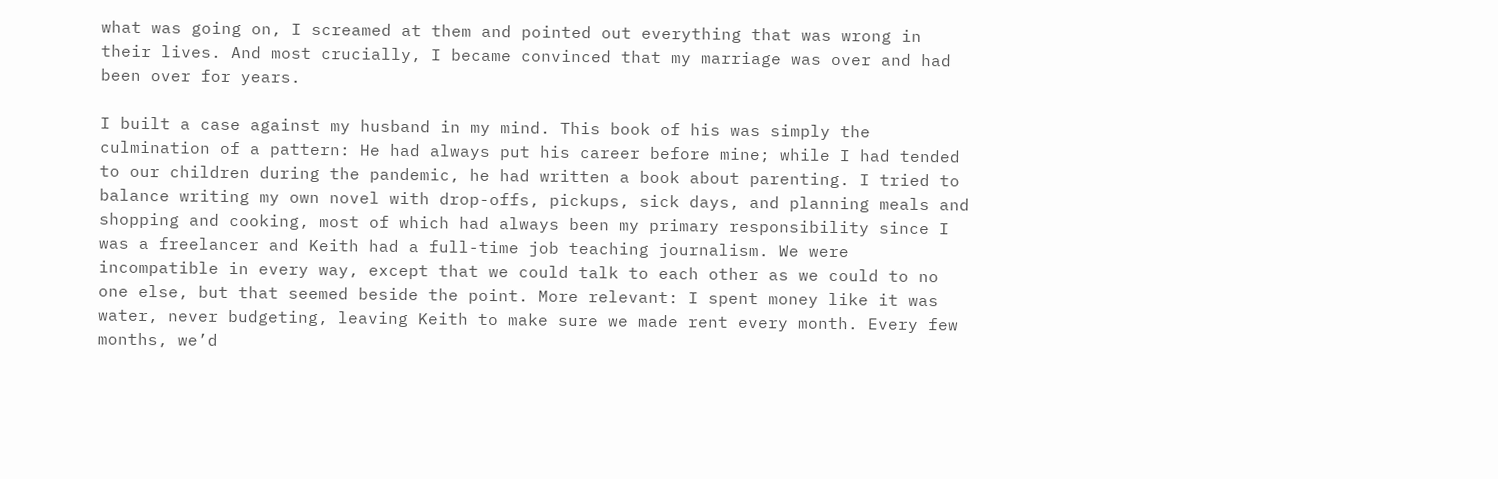what was going on, I screamed at them and pointed out everything that was wrong in their lives. And most crucially, I became convinced that my marriage was over and had been over for years.

I built a case against my husband in my mind. This book of his was simply the culmination of a pattern: He had always put his career before mine; while I had tended to our children during the pandemic, he had written a book about parenting. I tried to balance writing my own novel with drop-offs, pickups, sick days, and planning meals and shopping and cooking, most of which had always been my primary responsibility since I was a freelancer and Keith had a full-time job teaching journalism. We were incompatible in every way, except that we could talk to each other as we could to no one else, but that seemed beside the point. More relevant: I spent money like it was water, never budgeting, leaving Keith to make sure we made rent every month. Every few months, we’d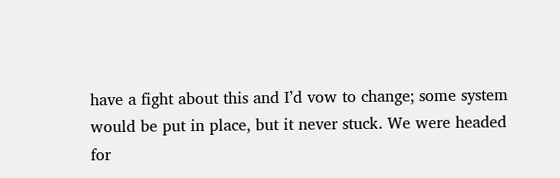have a fight about this and I’d vow to change; some system would be put in place, but it never stuck. We were headed for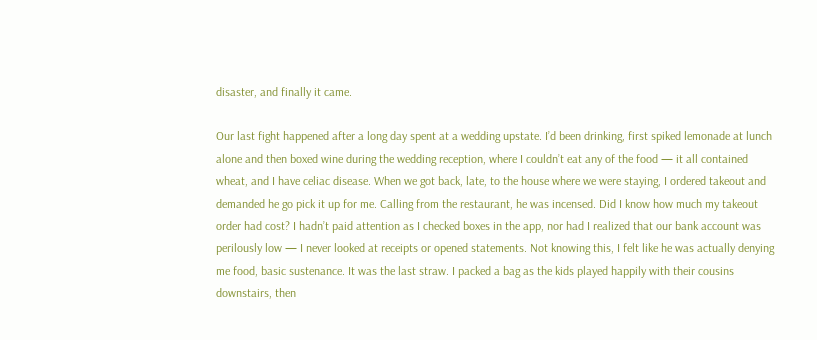disaster, and finally it came.

Our last fight happened after a long day spent at a wedding upstate. I’d been drinking, first spiked lemonade at lunch alone and then boxed wine during the wedding reception, where I couldn’t eat any of the food — it all contained wheat, and I have celiac disease. When we got back, late, to the house where we were staying, I ordered takeout and demanded he go pick it up for me. Calling from the restaurant, he was incensed. Did I know how much my takeout order had cost? I hadn’t paid attention as I checked boxes in the app, nor had I realized that our bank account was perilously low — I never looked at receipts or opened statements. Not knowing this, I felt like he was actually denying me food, basic sustenance. It was the last straw. I packed a bag as the kids played happily with their cousins downstairs, then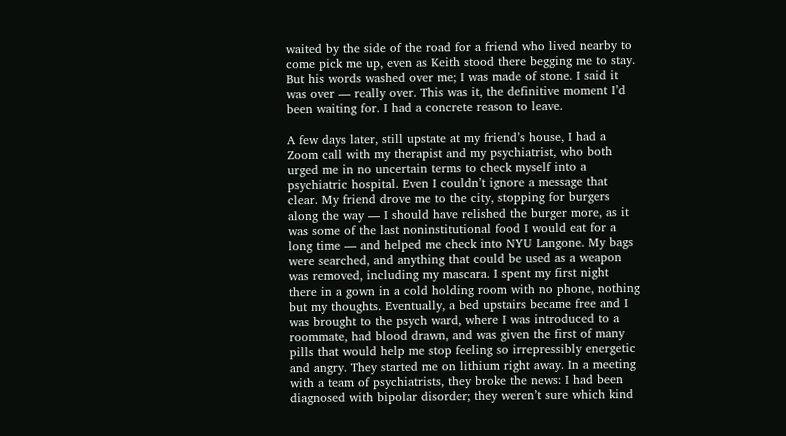waited by the side of the road for a friend who lived nearby to come pick me up, even as Keith stood there begging me to stay. But his words washed over me; I was made of stone. I said it was over — really over. This was it, the definitive moment I’d been waiting for. I had a concrete reason to leave.

A few days later, still upstate at my friend’s house, I had a Zoom call with my therapist and my psychiatrist, who both urged me in no uncertain terms to check myself into a psychiatric hospital. Even I couldn’t ignore a message that clear. My friend drove me to the city, stopping for burgers along the way — I should have relished the burger more, as it was some of the last noninstitutional food I would eat for a long time — and helped me check into NYU Langone. My bags were searched, and anything that could be used as a weapon was removed, including my mascara. I spent my first night there in a gown in a cold holding room with no phone, nothing but my thoughts. Eventually, a bed upstairs became free and I was brought to the psych ward, where I was introduced to a roommate, had blood drawn, and was given the first of many pills that would help me stop feeling so irrepressibly energetic and angry. They started me on lithium right away. In a meeting with a team of psychiatrists, they broke the news: I had been diagnosed with bipolar disorder; they weren’t sure which kind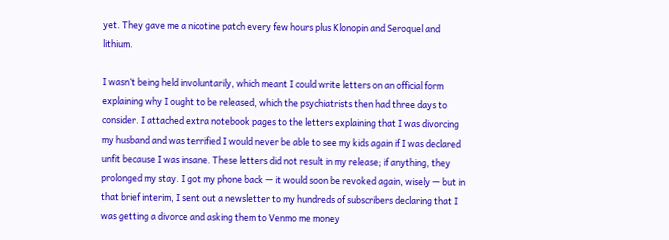yet. They gave me a nicotine patch every few hours plus Klonopin and Seroquel and lithium.

I wasn’t being held involuntarily, which meant I could write letters on an official form explaining why I ought to be released, which the psychiatrists then had three days to consider. I attached extra notebook pages to the letters explaining that I was divorcing my husband and was terrified I would never be able to see my kids again if I was declared unfit because I was insane. These letters did not result in my release; if anything, they prolonged my stay. I got my phone back — it would soon be revoked again, wisely — but in that brief interim, I sent out a newsletter to my hundreds of subscribers declaring that I was getting a divorce and asking them to Venmo me money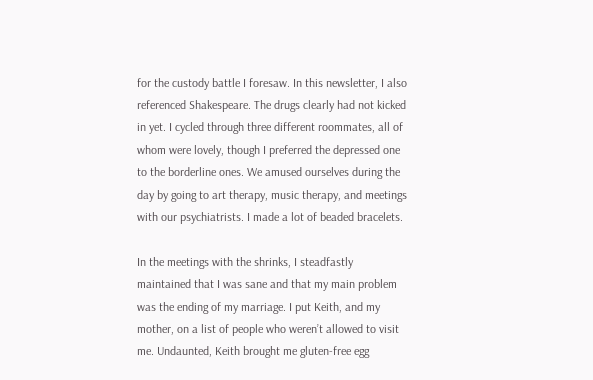for the custody battle I foresaw. In this newsletter, I also referenced Shakespeare. The drugs clearly had not kicked in yet. I cycled through three different roommates, all of whom were lovely, though I preferred the depressed one to the borderline ones. We amused ourselves during the day by going to art therapy, music therapy, and meetings with our psychiatrists. I made a lot of beaded bracelets.

In the meetings with the shrinks, I steadfastly maintained that I was sane and that my main problem was the ending of my marriage. I put Keith, and my mother, on a list of people who weren’t allowed to visit me. Undaunted, Keith brought me gluten-free egg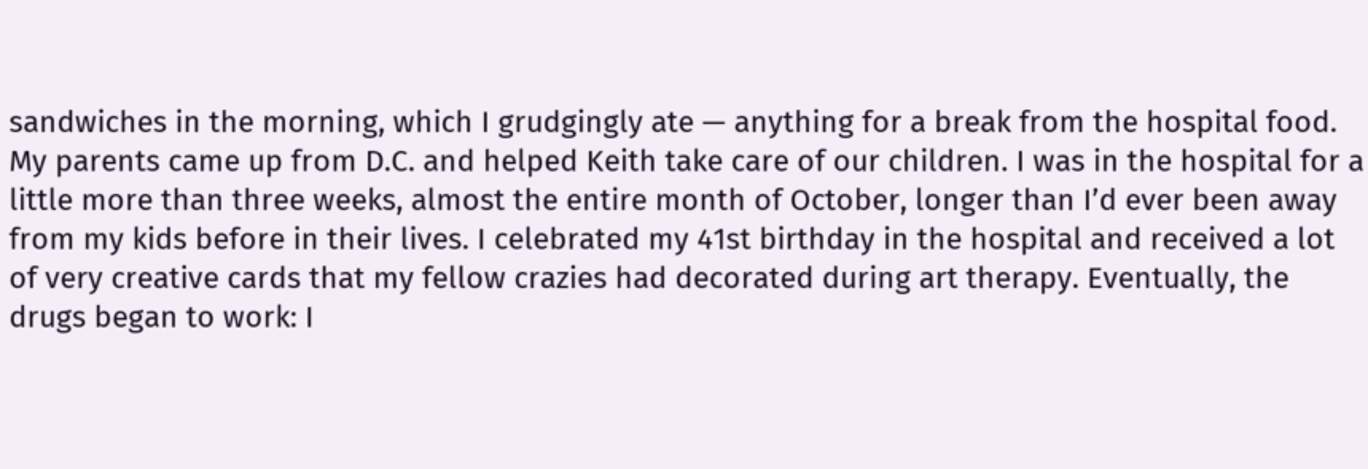sandwiches in the morning, which I grudgingly ate — anything for a break from the hospital food. My parents came up from D.C. and helped Keith take care of our children. I was in the hospital for a little more than three weeks, almost the entire month of October, longer than I’d ever been away from my kids before in their lives. I celebrated my 41st birthday in the hospital and received a lot of very creative cards that my fellow crazies had decorated during art therapy. Eventually, the drugs began to work: I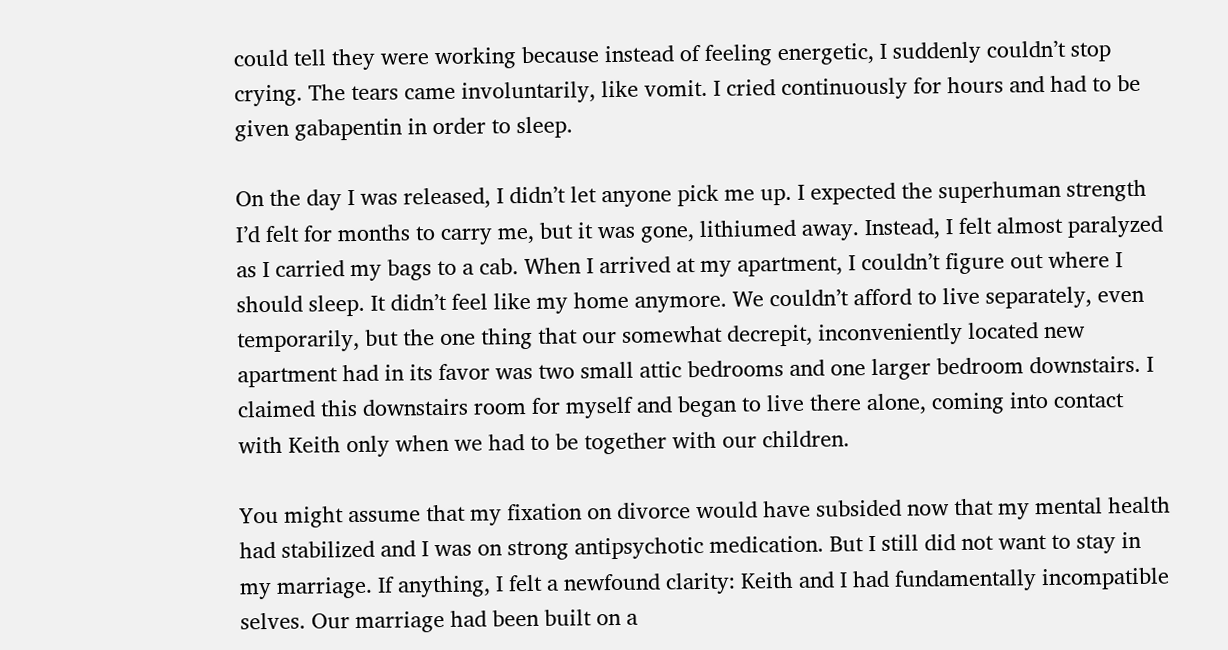could tell they were working because instead of feeling energetic, I suddenly couldn’t stop crying. The tears came involuntarily, like vomit. I cried continuously for hours and had to be given gabapentin in order to sleep.

On the day I was released, I didn’t let anyone pick me up. I expected the superhuman strength I’d felt for months to carry me, but it was gone, lithiumed away. Instead, I felt almost paralyzed as I carried my bags to a cab. When I arrived at my apartment, I couldn’t figure out where I should sleep. It didn’t feel like my home anymore. We couldn’t afford to live separately, even temporarily, but the one thing that our somewhat decrepit, inconveniently located new apartment had in its favor was two small attic bedrooms and one larger bedroom downstairs. I claimed this downstairs room for myself and began to live there alone, coming into contact with Keith only when we had to be together with our children.

You might assume that my fixation on divorce would have subsided now that my mental health had stabilized and I was on strong antipsychotic medication. But I still did not want to stay in my marriage. If anything, I felt a newfound clarity: Keith and I had fundamentally incompatible selves. Our marriage had been built on a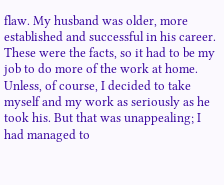flaw. My husband was older, more established and successful in his career. These were the facts, so it had to be my job to do more of the work at home. Unless, of course, I decided to take myself and my work as seriously as he took his. But that was unappealing; I had managed to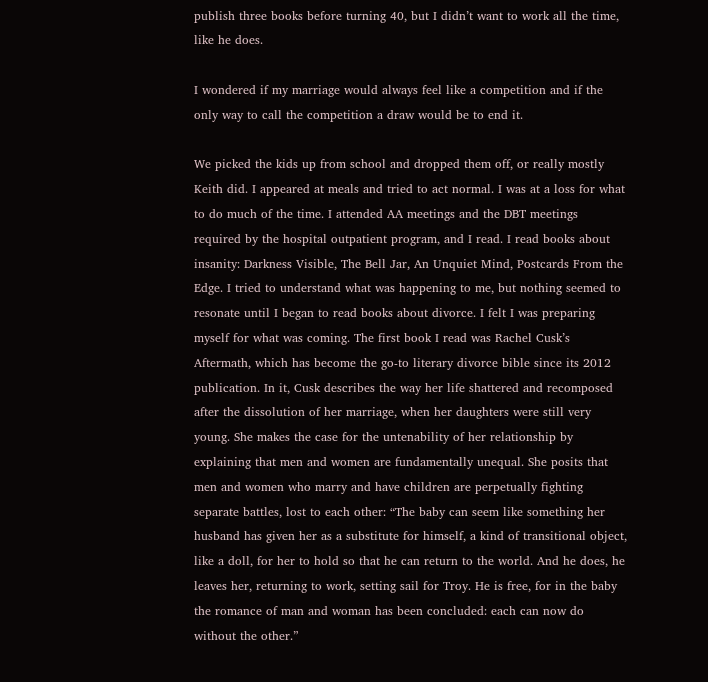publish three books before turning 40, but I didn’t want to work all the time, like he does.

I wondered if my marriage would always feel like a competition and if the only way to call the competition a draw would be to end it.

We picked the kids up from school and dropped them off, or really mostly Keith did. I appeared at meals and tried to act normal. I was at a loss for what to do much of the time. I attended AA meetings and the DBT meetings required by the hospital outpatient program, and I read. I read books about insanity: Darkness Visible, The Bell Jar, An Unquiet Mind, Postcards From the Edge. I tried to understand what was happening to me, but nothing seemed to resonate until I began to read books about divorce. I felt I was preparing myself for what was coming. The first book I read was Rachel Cusk’s Aftermath, which has become the go-to literary divorce bible since its 2012 publication. In it, Cusk describes the way her life shattered and recomposed after the dissolution of her marriage, when her daughters were still very young. She makes the case for the untenability of her relationship by explaining that men and women are fundamentally unequal. She posits that men and women who marry and have children are perpetually fighting separate battles, lost to each other: “The baby can seem like something her husband has given her as a substitute for himself, a kind of transitional object, like a doll, for her to hold so that he can return to the world. And he does, he leaves her, returning to work, setting sail for Troy. He is free, for in the baby the romance of man and woman has been concluded: each can now do without the other.”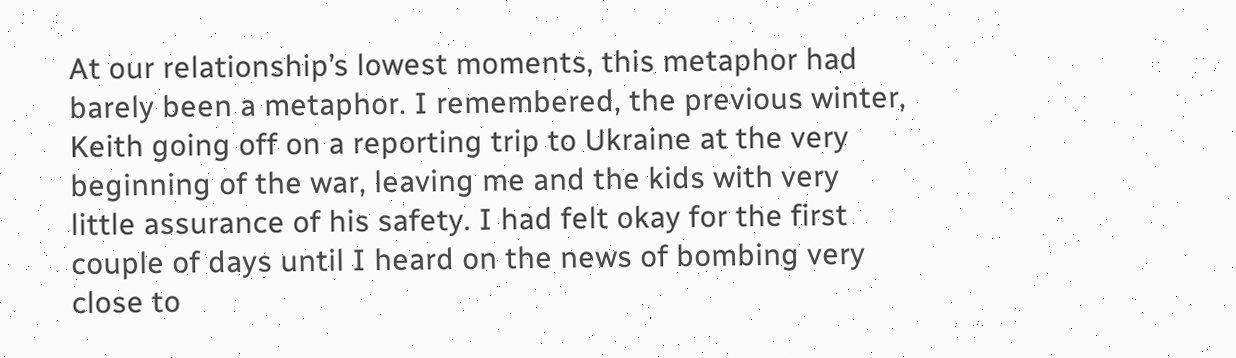At our relationship’s lowest moments, this metaphor had barely been a metaphor. I remembered, the previous winter, Keith going off on a reporting trip to Ukraine at the very beginning of the war, leaving me and the kids with very little assurance of his safety. I had felt okay for the first couple of days until I heard on the news of bombing very close to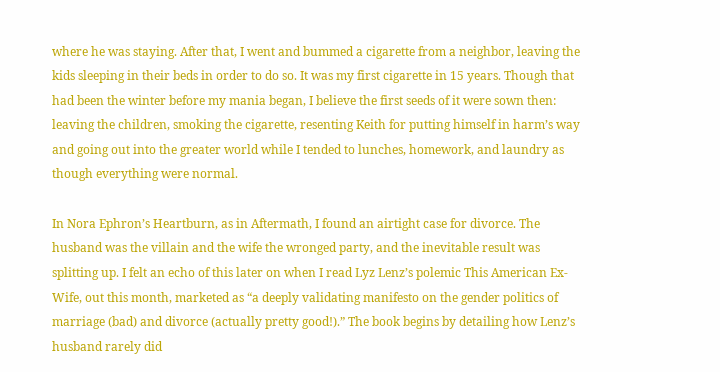where he was staying. After that, I went and bummed a cigarette from a neighbor, leaving the kids sleeping in their beds in order to do so. It was my first cigarette in 15 years. Though that had been the winter before my mania began, I believe the first seeds of it were sown then: leaving the children, smoking the cigarette, resenting Keith for putting himself in harm’s way and going out into the greater world while I tended to lunches, homework, and laundry as though everything were normal.

In Nora Ephron’s Heartburn, as in Aftermath, I found an airtight case for divorce. The husband was the villain and the wife the wronged party, and the inevitable result was splitting up. I felt an echo of this later on when I read Lyz Lenz’s polemic This American Ex-Wife, out this month, marketed as “a deeply validating manifesto on the gender politics of marriage (bad) and divorce (actually pretty good!).” The book begins by detailing how Lenz’s husband rarely did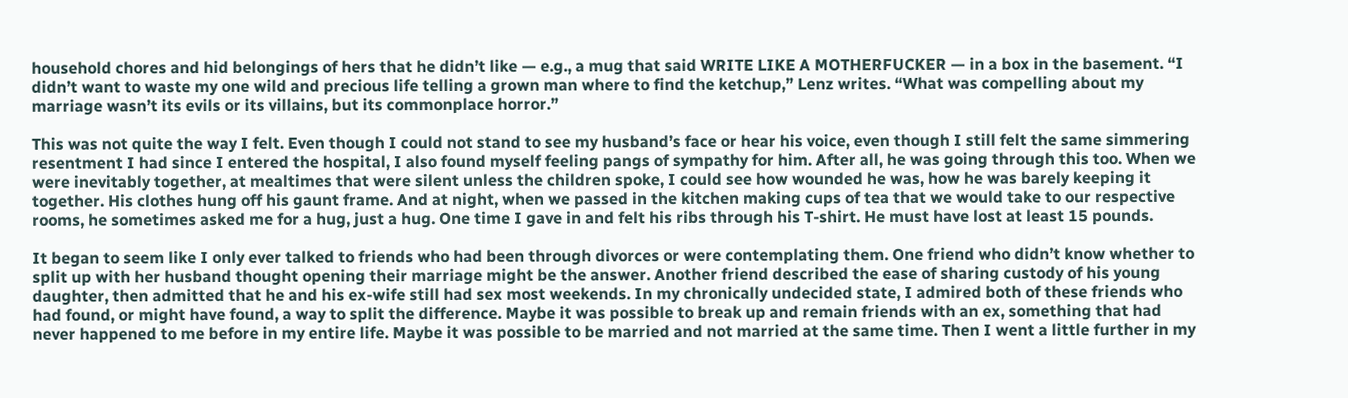household chores and hid belongings of hers that he didn’t like — e.g., a mug that said WRITE LIKE A MOTHERFUCKER — in a box in the basement. “I didn’t want to waste my one wild and precious life telling a grown man where to find the ketchup,” Lenz writes. “What was compelling about my marriage wasn’t its evils or its villains, but its commonplace horror.”

This was not quite the way I felt. Even though I could not stand to see my husband’s face or hear his voice, even though I still felt the same simmering resentment I had since I entered the hospital, I also found myself feeling pangs of sympathy for him. After all, he was going through this too. When we were inevitably together, at mealtimes that were silent unless the children spoke, I could see how wounded he was, how he was barely keeping it together. His clothes hung off his gaunt frame. And at night, when we passed in the kitchen making cups of tea that we would take to our respective rooms, he sometimes asked me for a hug, just a hug. One time I gave in and felt his ribs through his T-shirt. He must have lost at least 15 pounds.

It began to seem like I only ever talked to friends who had been through divorces or were contemplating them. One friend who didn’t know whether to split up with her husband thought opening their marriage might be the answer. Another friend described the ease of sharing custody of his young daughter, then admitted that he and his ex-wife still had sex most weekends. In my chronically undecided state, I admired both of these friends who had found, or might have found, a way to split the difference. Maybe it was possible to break up and remain friends with an ex, something that had never happened to me before in my entire life. Maybe it was possible to be married and not married at the same time. Then I went a little further in my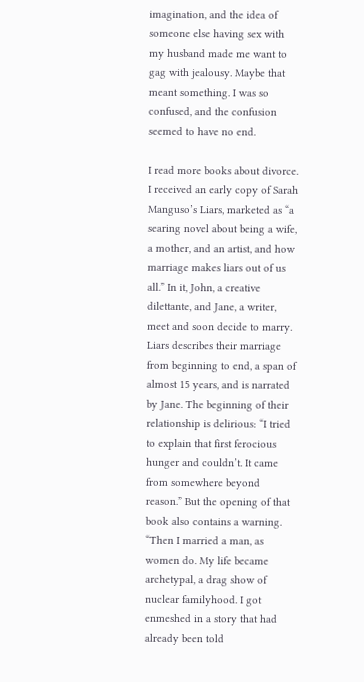imagination, and the idea of someone else having sex with my husband made me want to gag with jealousy. Maybe that meant something. I was so confused, and the confusion seemed to have no end.

I read more books about divorce. I received an early copy of Sarah Manguso’s Liars, marketed as “a searing novel about being a wife, a mother, and an artist, and how marriage makes liars out of us all.” In it, John, a creative dilettante, and Jane, a writer, meet and soon decide to marry. Liars describes their marriage from beginning to end, a span of almost 15 years, and is narrated by Jane. The beginning of their relationship is delirious: “I tried to explain that first ferocious hunger and couldn’t. It came from somewhere beyond reason.” But the opening of that book also contains a warning. “Then I married a man, as women do. My life became archetypal, a drag show of nuclear familyhood. I got enmeshed in a story that had already been told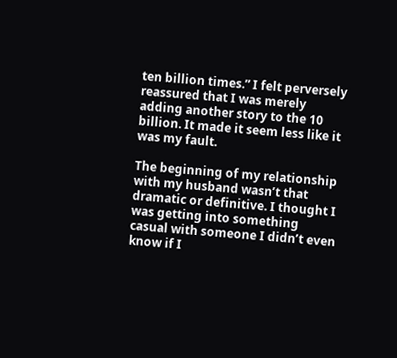ten billion times.” I felt perversely reassured that I was merely adding another story to the 10 billion. It made it seem less like it was my fault.

The beginning of my relationship with my husband wasn’t that dramatic or definitive. I thought I was getting into something casual with someone I didn’t even know if I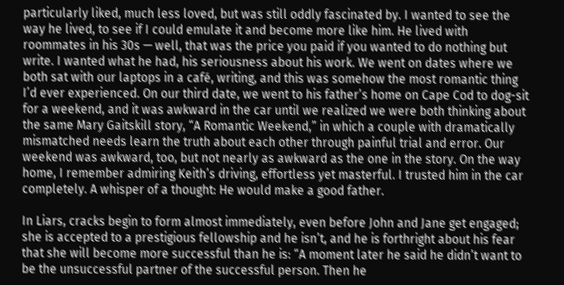particularly liked, much less loved, but was still oddly fascinated by. I wanted to see the way he lived, to see if I could emulate it and become more like him. He lived with roommates in his 30s — well, that was the price you paid if you wanted to do nothing but write. I wanted what he had, his seriousness about his work. We went on dates where we both sat with our laptops in a café, writing, and this was somehow the most romantic thing I’d ever experienced. On our third date, we went to his father’s home on Cape Cod to dog-sit for a weekend, and it was awkward in the car until we realized we were both thinking about the same Mary Gaitskill story, “A Romantic Weekend,” in which a couple with dramatically mismatched needs learn the truth about each other through painful trial and error. Our weekend was awkward, too, but not nearly as awkward as the one in the story. On the way home, I remember admiring Keith’s driving, effortless yet masterful. I trusted him in the car completely. A whisper of a thought: He would make a good father.

In Liars, cracks begin to form almost immediately, even before John and Jane get engaged; she is accepted to a prestigious fellowship and he isn’t, and he is forthright about his fear that she will become more successful than he is: “A moment later he said he didn’t want to be the unsuccessful partner of the successful person. Then he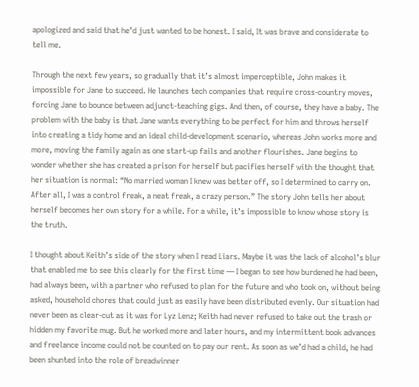apologized and said that he’d just wanted to be honest. I said, It was brave and considerate to tell me.

Through the next few years, so gradually that it’s almost imperceptible, John makes it impossible for Jane to succeed. He launches tech companies that require cross-country moves, forcing Jane to bounce between adjunct-teaching gigs. And then, of course, they have a baby. The problem with the baby is that Jane wants everything to be perfect for him and throws herself into creating a tidy home and an ideal child-development scenario, whereas John works more and more, moving the family again as one start-up fails and another flourishes. Jane begins to wonder whether she has created a prison for herself but pacifies herself with the thought that her situation is normal: “No married woman I knew was better off, so I determined to carry on. After all, I was a control freak, a neat freak, a crazy person.” The story John tells her about herself becomes her own story for a while. For a while, it’s impossible to know whose story is the truth.

I thought about Keith’s side of the story when I read Liars. Maybe it was the lack of alcohol’s blur that enabled me to see this clearly for the first time — I began to see how burdened he had been, had always been, with a partner who refused to plan for the future and who took on, without being asked, household chores that could just as easily have been distributed evenly. Our situation had never been as clear-cut as it was for Lyz Lenz; Keith had never refused to take out the trash or hidden my favorite mug. But he worked more and later hours, and my intermittent book advances and freelance income could not be counted on to pay our rent. As soon as we’d had a child, he had been shunted into the role of breadwinner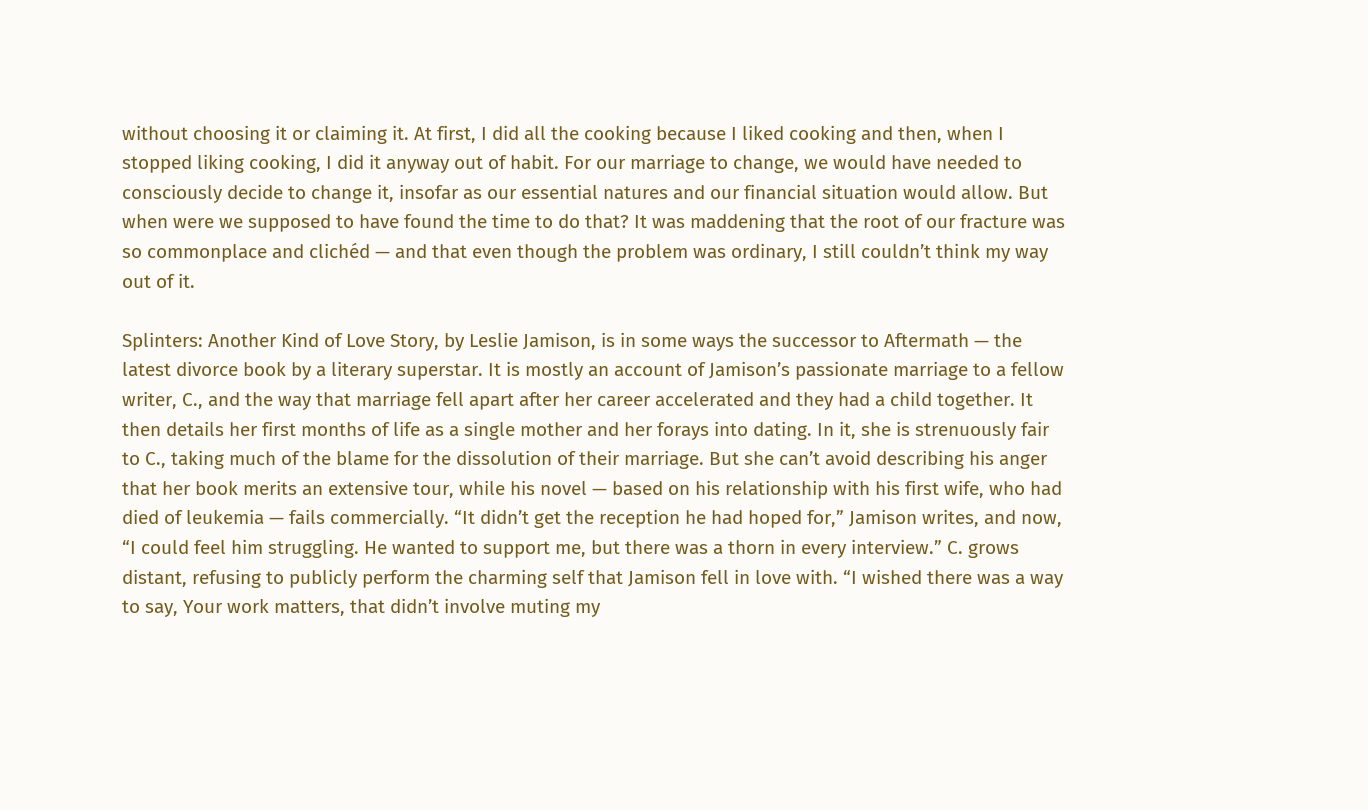without choosing it or claiming it. At first, I did all the cooking because I liked cooking and then, when I stopped liking cooking, I did it anyway out of habit. For our marriage to change, we would have needed to consciously decide to change it, insofar as our essential natures and our financial situation would allow. But when were we supposed to have found the time to do that? It was maddening that the root of our fracture was so commonplace and clichéd — and that even though the problem was ordinary, I still couldn’t think my way out of it.

Splinters: Another Kind of Love Story, by Leslie Jamison, is in some ways the successor to Aftermath — the latest divorce book by a literary superstar. It is mostly an account of Jamison’s passionate marriage to a fellow writer, C., and the way that marriage fell apart after her career accelerated and they had a child together. It then details her first months of life as a single mother and her forays into dating. In it, she is strenuously fair to C., taking much of the blame for the dissolution of their marriage. But she can’t avoid describing his anger that her book merits an extensive tour, while his novel — based on his relationship with his first wife, who had died of leukemia — fails commercially. “It didn’t get the reception he had hoped for,” Jamison writes, and now, “I could feel him struggling. He wanted to support me, but there was a thorn in every interview.” C. grows distant, refusing to publicly perform the charming self that Jamison fell in love with. “I wished there was a way to say, Your work matters, that didn’t involve muting my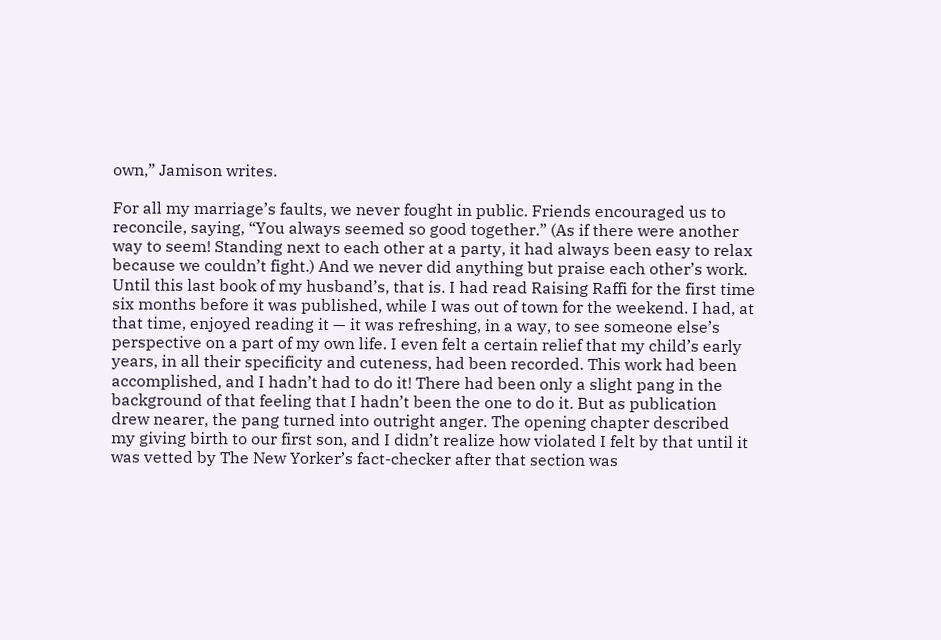own,” Jamison writes.

For all my marriage’s faults, we never fought in public. Friends encouraged us to reconcile, saying, “You always seemed so good together.” (As if there were another way to seem! Standing next to each other at a party, it had always been easy to relax because we couldn’t fight.) And we never did anything but praise each other’s work. Until this last book of my husband’s, that is. I had read Raising Raffi for the first time six months before it was published, while I was out of town for the weekend. I had, at that time, enjoyed reading it — it was refreshing, in a way, to see someone else’s perspective on a part of my own life. I even felt a certain relief that my child’s early years, in all their specificity and cuteness, had been recorded. This work had been accomplished, and I hadn’t had to do it! There had been only a slight pang in the background of that feeling that I hadn’t been the one to do it. But as publication drew nearer, the pang turned into outright anger. The opening chapter described my giving birth to our first son, and I didn’t realize how violated I felt by that until it was vetted by The New Yorker’s fact-checker after that section was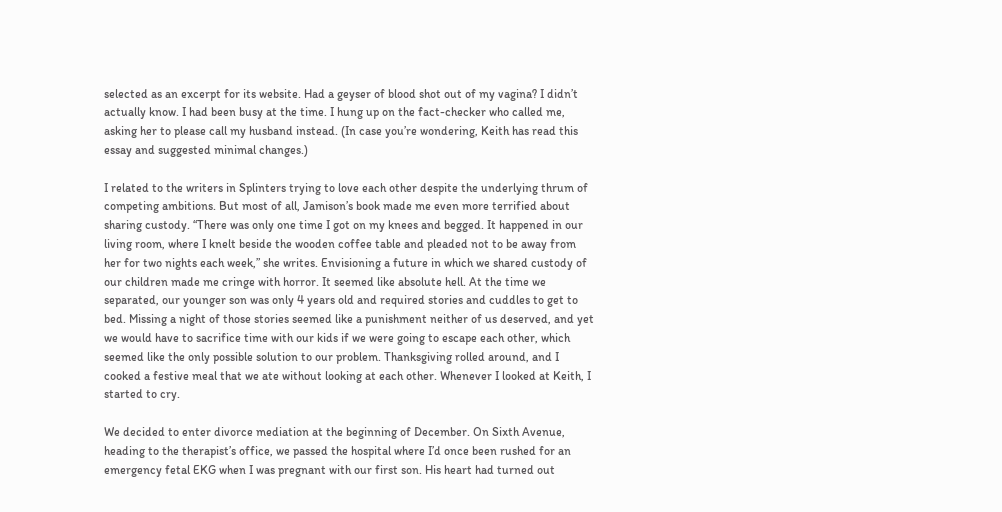selected as an excerpt for its website. Had a geyser of blood shot out of my vagina? I didn’t actually know. I had been busy at the time. I hung up on the fact-checker who called me, asking her to please call my husband instead. (In case you’re wondering, Keith has read this essay and suggested minimal changes.)

I related to the writers in Splinters trying to love each other despite the underlying thrum of competing ambitions. But most of all, Jamison’s book made me even more terrified about sharing custody. “There was only one time I got on my knees and begged. It happened in our living room, where I knelt beside the wooden coffee table and pleaded not to be away from her for two nights each week,” she writes. Envisioning a future in which we shared custody of our children made me cringe with horror. It seemed like absolute hell. At the time we separated, our younger son was only 4 years old and required stories and cuddles to get to bed. Missing a night of those stories seemed like a punishment neither of us deserved, and yet we would have to sacrifice time with our kids if we were going to escape each other, which seemed like the only possible solution to our problem. Thanksgiving rolled around, and I cooked a festive meal that we ate without looking at each other. Whenever I looked at Keith, I started to cry.

We decided to enter divorce mediation at the beginning of December. On Sixth Avenue, heading to the therapist’s office, we passed the hospital where I’d once been rushed for an emergency fetal EKG when I was pregnant with our first son. His heart had turned out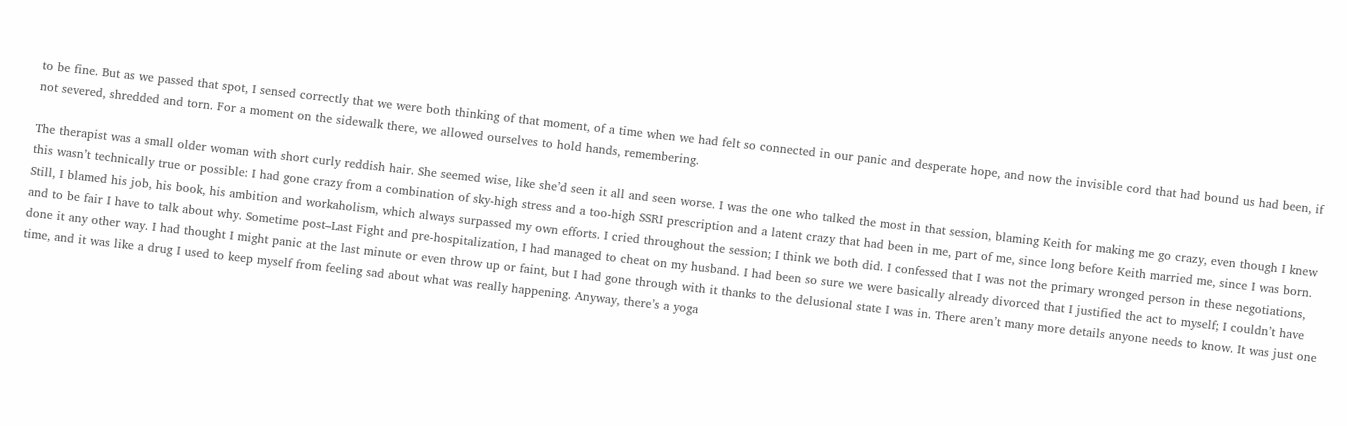to be fine. But as we passed that spot, I sensed correctly that we were both thinking of that moment, of a time when we had felt so connected in our panic and desperate hope, and now the invisible cord that had bound us had been, if not severed, shredded and torn. For a moment on the sidewalk there, we allowed ourselves to hold hands, remembering.

The therapist was a small older woman with short curly reddish hair. She seemed wise, like she’d seen it all and seen worse. I was the one who talked the most in that session, blaming Keith for making me go crazy, even though I knew this wasn’t technically true or possible: I had gone crazy from a combination of sky-high stress and a too-high SSRI prescription and a latent crazy that had been in me, part of me, since long before Keith married me, since I was born. Still, I blamed his job, his book, his ambition and workaholism, which always surpassed my own efforts. I cried throughout the session; I think we both did. I confessed that I was not the primary wronged person in these negotiations, and to be fair I have to talk about why. Sometime post–Last Fight and pre-hospitalization, I had managed to cheat on my husband. I had been so sure we were basically already divorced that I justified the act to myself; I couldn’t have done it any other way. I had thought I might panic at the last minute or even throw up or faint, but I had gone through with it thanks to the delusional state I was in. There aren’t many more details anyone needs to know. It was just one time, and it was like a drug I used to keep myself from feeling sad about what was really happening. Anyway, there’s a yoga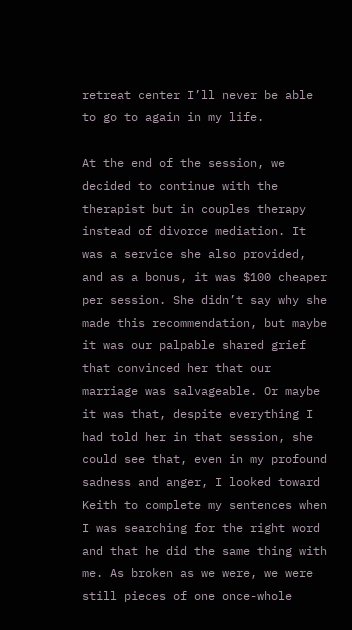retreat center I’ll never be able to go to again in my life.

At the end of the session, we decided to continue with the therapist but in couples therapy instead of divorce mediation. It was a service she also provided, and as a bonus, it was $100 cheaper per session. She didn’t say why she made this recommendation, but maybe it was our palpable shared grief that convinced her that our marriage was salvageable. Or maybe it was that, despite everything I had told her in that session, she could see that, even in my profound sadness and anger, I looked toward Keith to complete my sentences when I was searching for the right word and that he did the same thing with me. As broken as we were, we were still pieces of one once-whole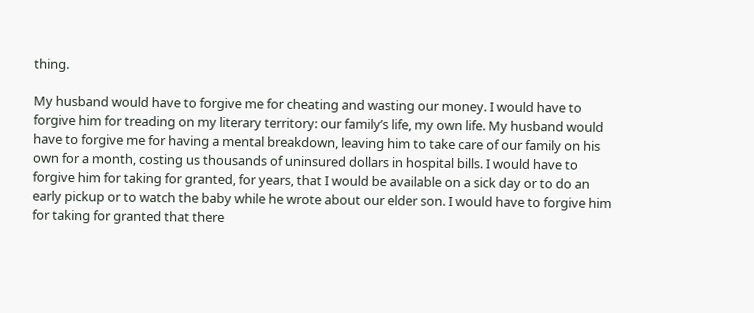thing.

My husband would have to forgive me for cheating and wasting our money. I would have to forgive him for treading on my literary territory: our family’s life, my own life. My husband would have to forgive me for having a mental breakdown, leaving him to take care of our family on his own for a month, costing us thousands of uninsured dollars in hospital bills. I would have to forgive him for taking for granted, for years, that I would be available on a sick day or to do an early pickup or to watch the baby while he wrote about our elder son. I would have to forgive him for taking for granted that there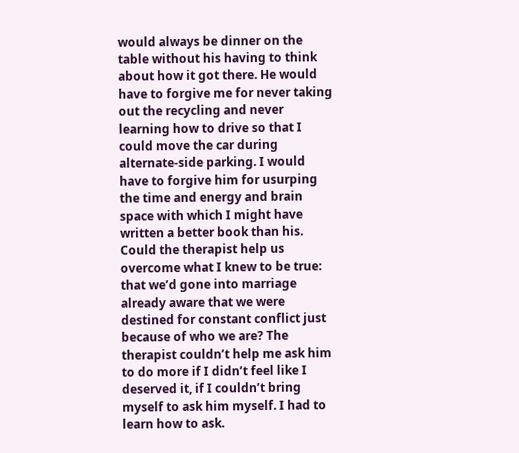would always be dinner on the table without his having to think about how it got there. He would have to forgive me for never taking out the recycling and never learning how to drive so that I could move the car during alternate-side parking. I would have to forgive him for usurping the time and energy and brain space with which I might have written a better book than his. Could the therapist help us overcome what I knew to be true: that we’d gone into marriage already aware that we were destined for constant conflict just because of who we are? The therapist couldn’t help me ask him to do more if I didn’t feel like I deserved it, if I couldn’t bring myself to ask him myself. I had to learn how to ask.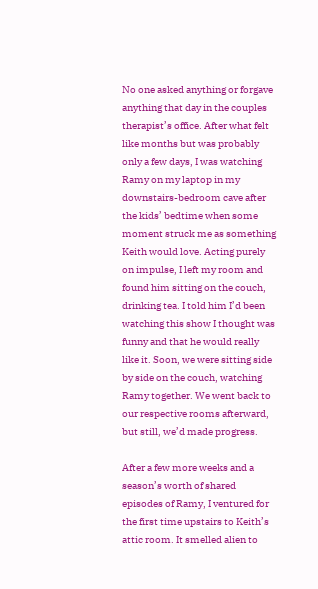No one asked anything or forgave anything that day in the couples therapist’s office. After what felt like months but was probably only a few days, I was watching Ramy on my laptop in my downstairs-bedroom cave after the kids’ bedtime when some moment struck me as something Keith would love. Acting purely on impulse, I left my room and found him sitting on the couch, drinking tea. I told him I’d been watching this show I thought was funny and that he would really like it. Soon, we were sitting side by side on the couch, watching Ramy together. We went back to our respective rooms afterward, but still, we’d made progress.

After a few more weeks and a season’s worth of shared episodes of Ramy, I ventured for the first time upstairs to Keith’s attic room. It smelled alien to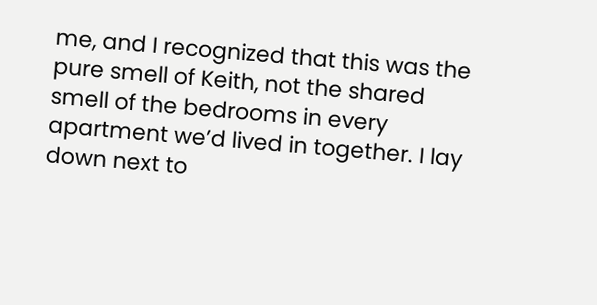me, and I recognized that this was the pure smell of Keith, not the shared smell of the bedrooms in every apartment we’d lived in together. I lay down next to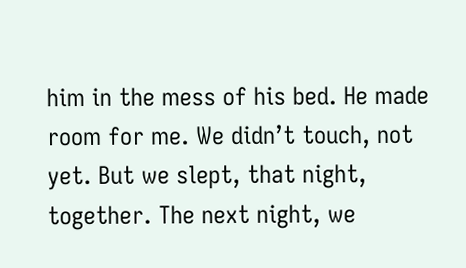him in the mess of his bed. He made room for me. We didn’t touch, not yet. But we slept, that night, together. The next night, we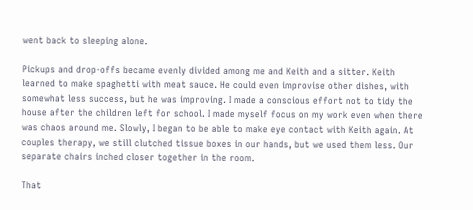went back to sleeping alone.

Pickups and drop-offs became evenly divided among me and Keith and a sitter. Keith learned to make spaghetti with meat sauce. He could even improvise other dishes, with somewhat less success, but he was improving. I made a conscious effort not to tidy the house after the children left for school. I made myself focus on my work even when there was chaos around me. Slowly, I began to be able to make eye contact with Keith again. At couples therapy, we still clutched tissue boxes in our hands, but we used them less. Our separate chairs inched closer together in the room.

That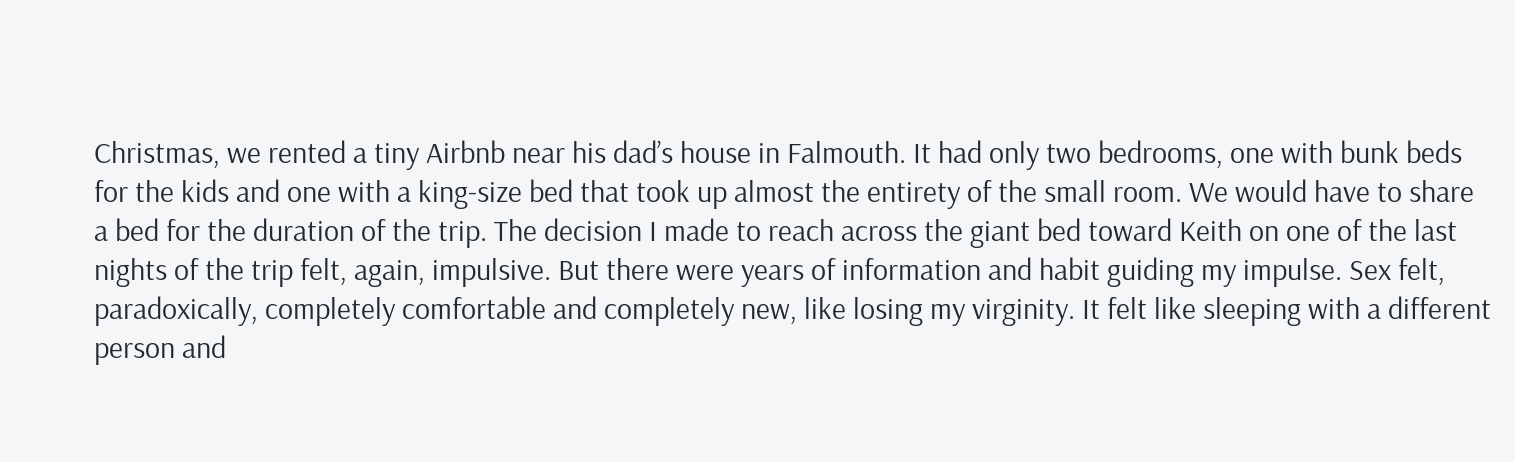Christmas, we rented a tiny Airbnb near his dad’s house in Falmouth. It had only two bedrooms, one with bunk beds for the kids and one with a king-size bed that took up almost the entirety of the small room. We would have to share a bed for the duration of the trip. The decision I made to reach across the giant bed toward Keith on one of the last nights of the trip felt, again, impulsive. But there were years of information and habit guiding my impulse. Sex felt, paradoxically, completely comfortable and completely new, like losing my virginity. It felt like sleeping with a different person and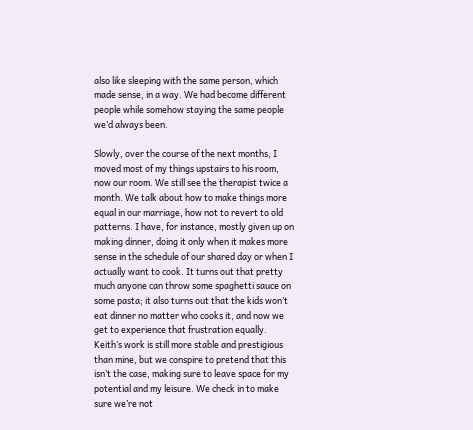also like sleeping with the same person, which made sense, in a way. We had become different people while somehow staying the same people we’d always been.

Slowly, over the course of the next months, I moved most of my things upstairs to his room, now our room. We still see the therapist twice a month. We talk about how to make things more equal in our marriage, how not to revert to old patterns. I have, for instance, mostly given up on making dinner, doing it only when it makes more sense in the schedule of our shared day or when I actually want to cook. It turns out that pretty much anyone can throw some spaghetti sauce on some pasta; it also turns out that the kids won’t eat dinner no matter who cooks it, and now we get to experience that frustration equally. Keith’s work is still more stable and prestigious than mine, but we conspire to pretend that this isn’t the case, making sure to leave space for my potential and my leisure. We check in to make sure we’re not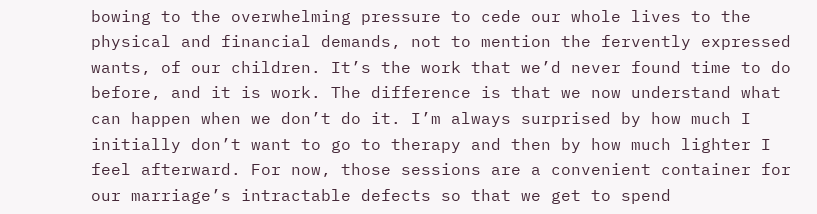bowing to the overwhelming pressure to cede our whole lives to the physical and financial demands, not to mention the fervently expressed wants, of our children. It’s the work that we’d never found time to do before, and it is work. The difference is that we now understand what can happen when we don’t do it. I’m always surprised by how much I initially don’t want to go to therapy and then by how much lighter I feel afterward. For now, those sessions are a convenient container for our marriage’s intractable defects so that we get to spend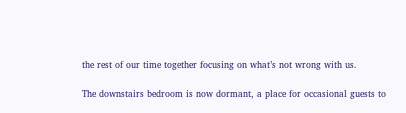the rest of our time together focusing on what’s not wrong with us.

The downstairs bedroom is now dormant, a place for occasional guests to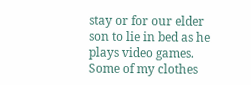stay or for our elder son to lie in bed as he plays video games. Some of my clothes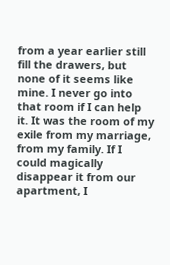from a year earlier still fill the drawers, but none of it seems like mine. I never go into that room if I can help it. It was the room of my exile from my marriage, from my family. If I could magically disappear it from our apartment, I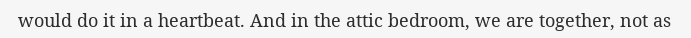would do it in a heartbeat. And in the attic bedroom, we are together, not as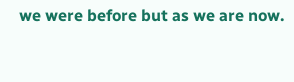we were before but as we are now.